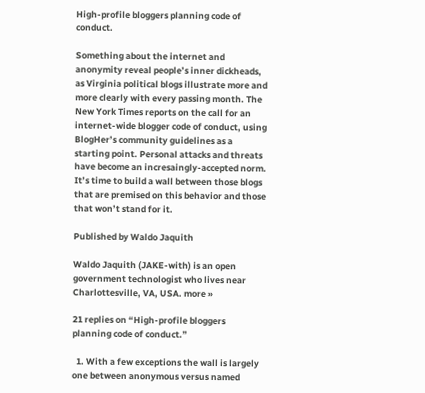High-profile bloggers planning code of conduct.

Something about the internet and anonymity reveal people’s inner dickheads, as Virginia political blogs illustrate more and more clearly with every passing month. The New York Times reports on the call for an internet-wide blogger code of conduct, using BlogHer’s community guidelines as a starting point. Personal attacks and threats have become an incresaingly-accepted norm. It’s time to build a wall between those blogs that are premised on this behavior and those that won’t stand for it.

Published by Waldo Jaquith

Waldo Jaquith (JAKE-with) is an open government technologist who lives near Charlottesville, VA, USA. more »

21 replies on “High-profile bloggers planning code of conduct.”

  1. With a few exceptions the wall is largely one between anonymous versus named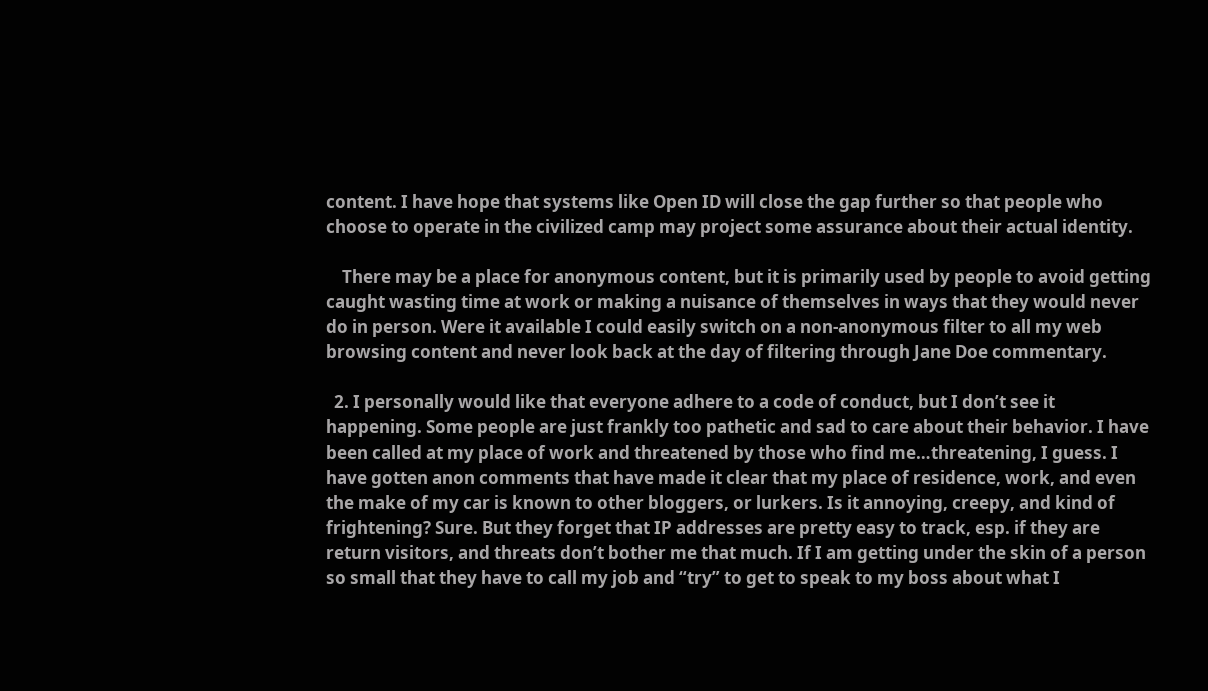content. I have hope that systems like Open ID will close the gap further so that people who choose to operate in the civilized camp may project some assurance about their actual identity.

    There may be a place for anonymous content, but it is primarily used by people to avoid getting caught wasting time at work or making a nuisance of themselves in ways that they would never do in person. Were it available I could easily switch on a non-anonymous filter to all my web browsing content and never look back at the day of filtering through Jane Doe commentary.

  2. I personally would like that everyone adhere to a code of conduct, but I don’t see it happening. Some people are just frankly too pathetic and sad to care about their behavior. I have been called at my place of work and threatened by those who find me…threatening, I guess. I have gotten anon comments that have made it clear that my place of residence, work, and even the make of my car is known to other bloggers, or lurkers. Is it annoying, creepy, and kind of frightening? Sure. But they forget that IP addresses are pretty easy to track, esp. if they are return visitors, and threats don’t bother me that much. If I am getting under the skin of a person so small that they have to call my job and “try” to get to speak to my boss about what I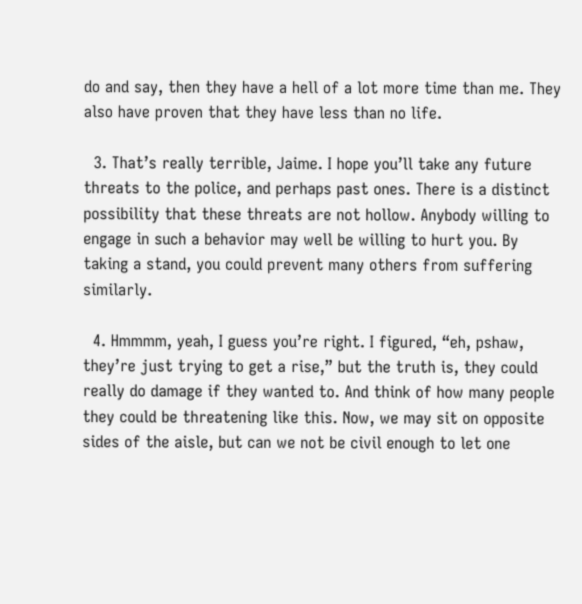do and say, then they have a hell of a lot more time than me. They also have proven that they have less than no life.

  3. That’s really terrible, Jaime. I hope you’ll take any future threats to the police, and perhaps past ones. There is a distinct possibility that these threats are not hollow. Anybody willing to engage in such a behavior may well be willing to hurt you. By taking a stand, you could prevent many others from suffering similarly.

  4. Hmmmm, yeah, I guess you’re right. I figured, “eh, pshaw, they’re just trying to get a rise,” but the truth is, they could really do damage if they wanted to. And think of how many people they could be threatening like this. Now, we may sit on opposite sides of the aisle, but can we not be civil enough to let one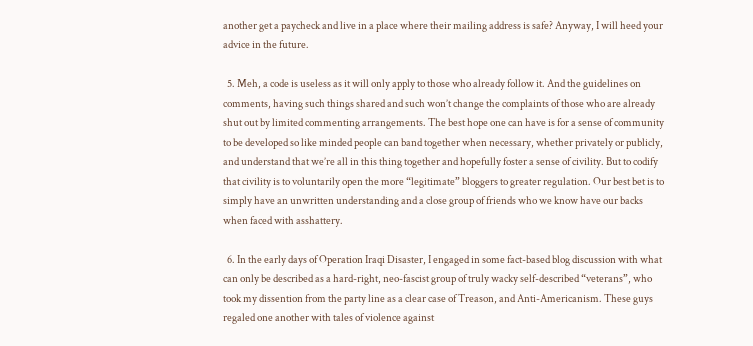another get a paycheck and live in a place where their mailing address is safe? Anyway, I will heed your advice in the future.

  5. Meh, a code is useless as it will only apply to those who already follow it. And the guidelines on comments, having such things shared and such won’t change the complaints of those who are already shut out by limited commenting arrangements. The best hope one can have is for a sense of community to be developed so like minded people can band together when necessary, whether privately or publicly, and understand that we’re all in this thing together and hopefully foster a sense of civility. But to codify that civility is to voluntarily open the more “legitimate” bloggers to greater regulation. Our best bet is to simply have an unwritten understanding and a close group of friends who we know have our backs when faced with asshattery.

  6. In the early days of Operation Iraqi Disaster, I engaged in some fact-based blog discussion with what can only be described as a hard-right, neo-fascist group of truly wacky self-described “veterans”, who took my dissention from the party line as a clear case of Treason, and Anti-Americanism. These guys regaled one another with tales of violence against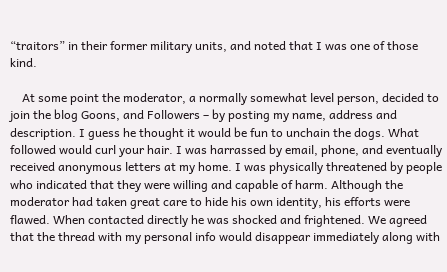“traitors” in their former military units, and noted that I was one of those kind.

    At some point the moderator, a normally somewhat level person, decided to join the blog Goons, and Followers – by posting my name, address and description. I guess he thought it would be fun to unchain the dogs. What followed would curl your hair. I was harrassed by email, phone, and eventually received anonymous letters at my home. I was physically threatened by people who indicated that they were willing and capable of harm. Although the moderator had taken great care to hide his own identity, his efforts were flawed. When contacted directly he was shocked and frightened. We agreed that the thread with my personal info would disappear immediately along with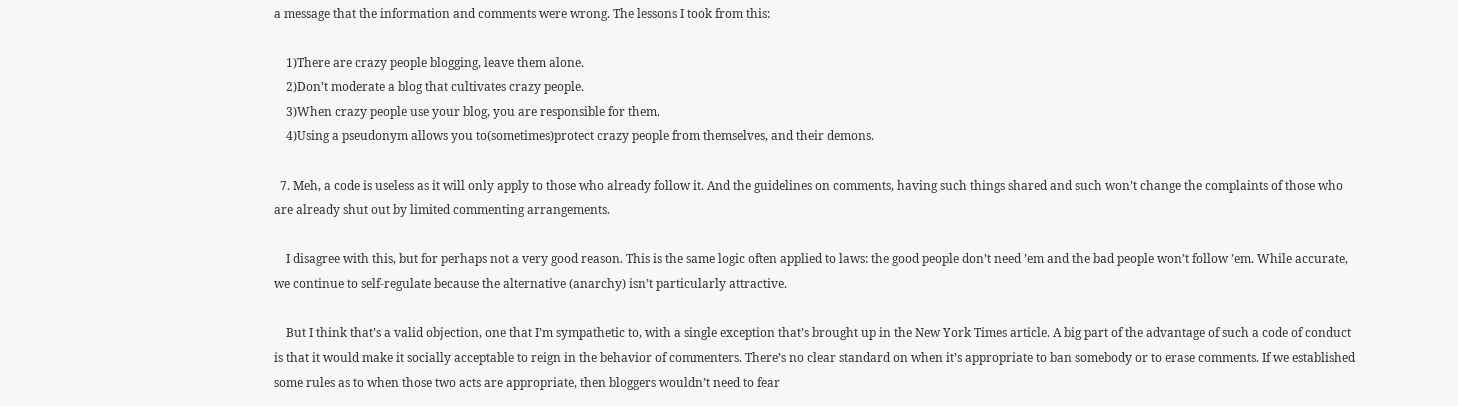a message that the information and comments were wrong. The lessons I took from this:

    1)There are crazy people blogging, leave them alone.
    2)Don’t moderate a blog that cultivates crazy people.
    3)When crazy people use your blog, you are responsible for them.
    4)Using a pseudonym allows you to(sometimes)protect crazy people from themselves, and their demons.

  7. Meh, a code is useless as it will only apply to those who already follow it. And the guidelines on comments, having such things shared and such won’t change the complaints of those who are already shut out by limited commenting arrangements.

    I disagree with this, but for perhaps not a very good reason. This is the same logic often applied to laws: the good people don’t need ’em and the bad people won’t follow ’em. While accurate, we continue to self-regulate because the alternative (anarchy) isn’t particularly attractive.

    But I think that’s a valid objection, one that I’m sympathetic to, with a single exception that’s brought up in the New York Times article. A big part of the advantage of such a code of conduct is that it would make it socially acceptable to reign in the behavior of commenters. There’s no clear standard on when it’s appropriate to ban somebody or to erase comments. If we established some rules as to when those two acts are appropriate, then bloggers wouldn’t need to fear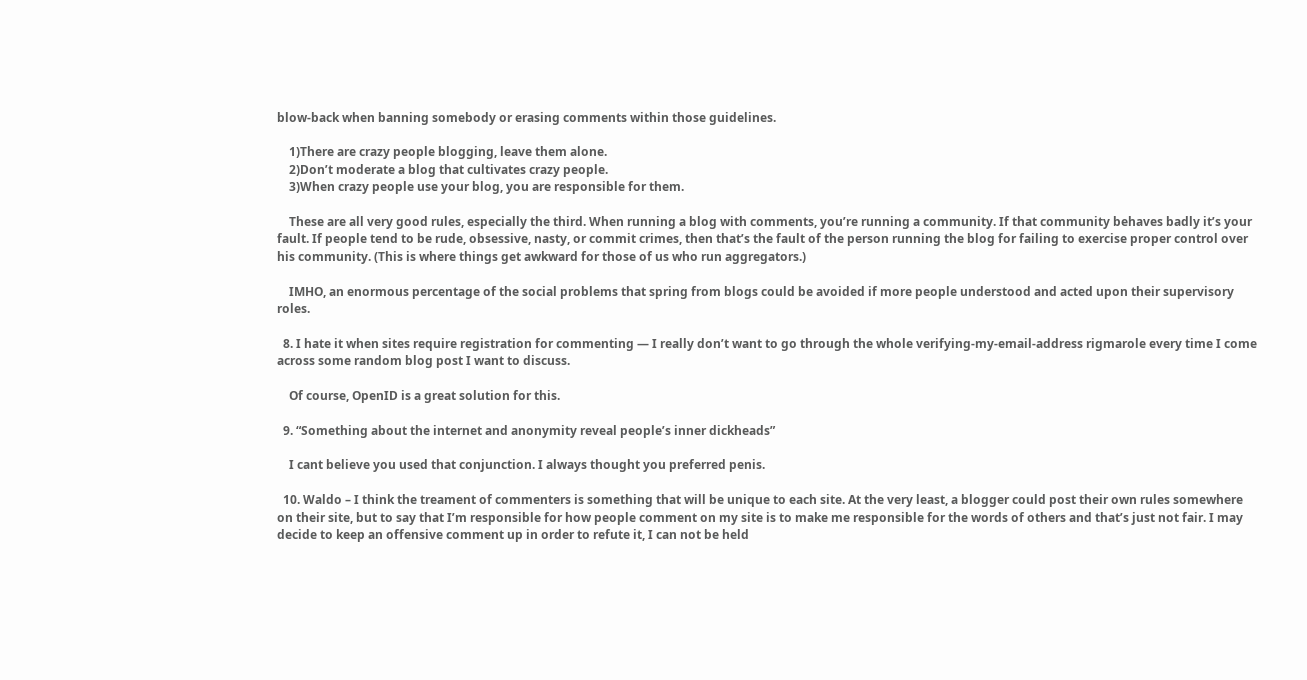blow-back when banning somebody or erasing comments within those guidelines.

    1)There are crazy people blogging, leave them alone.
    2)Don’t moderate a blog that cultivates crazy people.
    3)When crazy people use your blog, you are responsible for them.

    These are all very good rules, especially the third. When running a blog with comments, you’re running a community. If that community behaves badly it’s your fault. If people tend to be rude, obsessive, nasty, or commit crimes, then that’s the fault of the person running the blog for failing to exercise proper control over his community. (This is where things get awkward for those of us who run aggregators.)

    IMHO, an enormous percentage of the social problems that spring from blogs could be avoided if more people understood and acted upon their supervisory roles.

  8. I hate it when sites require registration for commenting — I really don’t want to go through the whole verifying-my-email-address rigmarole every time I come across some random blog post I want to discuss.

    Of course, OpenID is a great solution for this.

  9. “Something about the internet and anonymity reveal people’s inner dickheads”

    I cant believe you used that conjunction. I always thought you preferred penis.

  10. Waldo – I think the treament of commenters is something that will be unique to each site. At the very least, a blogger could post their own rules somewhere on their site, but to say that I’m responsible for how people comment on my site is to make me responsible for the words of others and that’s just not fair. I may decide to keep an offensive comment up in order to refute it, I can not be held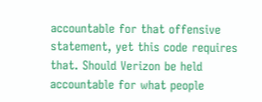accountable for that offensive statement, yet this code requires that. Should Verizon be held accountable for what people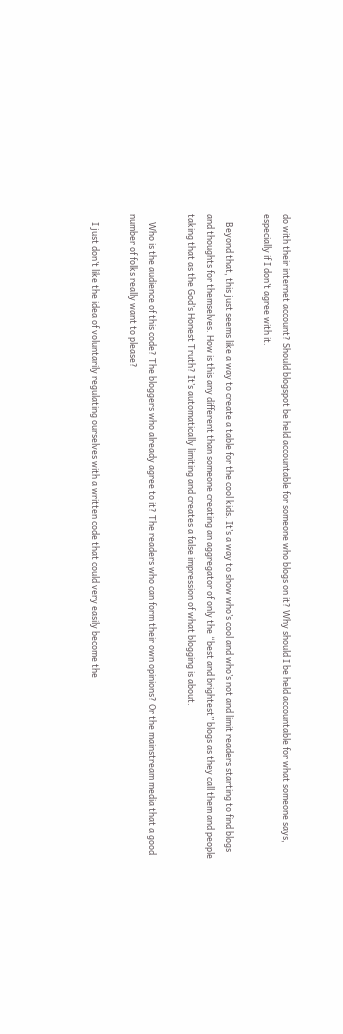do with their internet account? Should blogspot be held accountable for someone who blogs on it? Why should I be held accountable for what someone says, especially if I don’t agree with it.

    Beyond that, this just seems like a way to create a table for the cool kids. It’s a way to show who’s cool and who’s not and limit readers starting to find blogs and thoughts for themselves. How is this any different than someone creating an aggregator of only the “best and brightest” blogs as they call them and people taking that as the God’s Honest Truth? It’s automatically limiting and creates a false impression of what blogging is about.

    Who is the audience of this code? The bloggers who already agree to it? The readers who can form their own opinions? Or the mainstream media that a good number of folks really want to please?

    I just don’t like the idea of voluntarily regulating ourselves with a written code that could very easily become the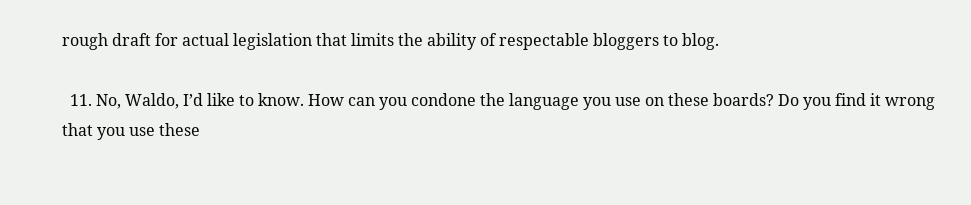rough draft for actual legislation that limits the ability of respectable bloggers to blog.

  11. No, Waldo, I’d like to know. How can you condone the language you use on these boards? Do you find it wrong that you use these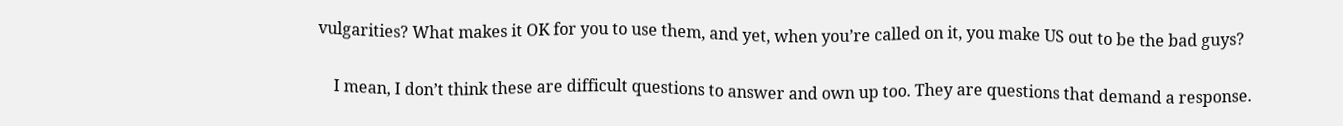vulgarities? What makes it OK for you to use them, and yet, when you’re called on it, you make US out to be the bad guys?

    I mean, I don’t think these are difficult questions to answer and own up too. They are questions that demand a response.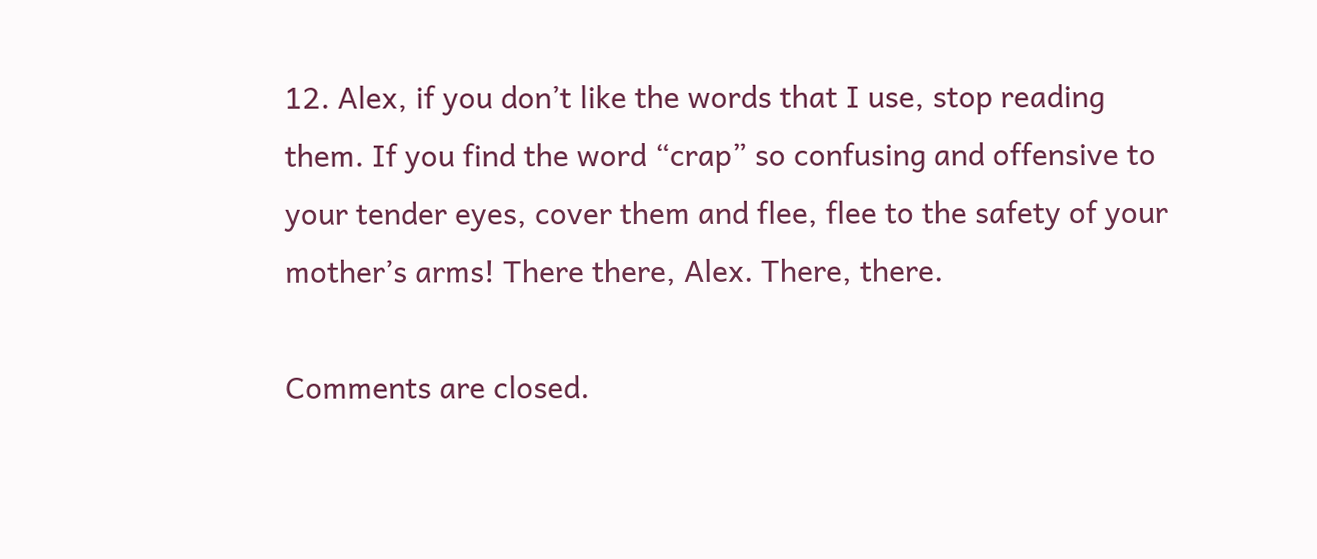12. Alex, if you don’t like the words that I use, stop reading them. If you find the word “crap” so confusing and offensive to your tender eyes, cover them and flee, flee to the safety of your mother’s arms! There there, Alex. There, there.

Comments are closed.